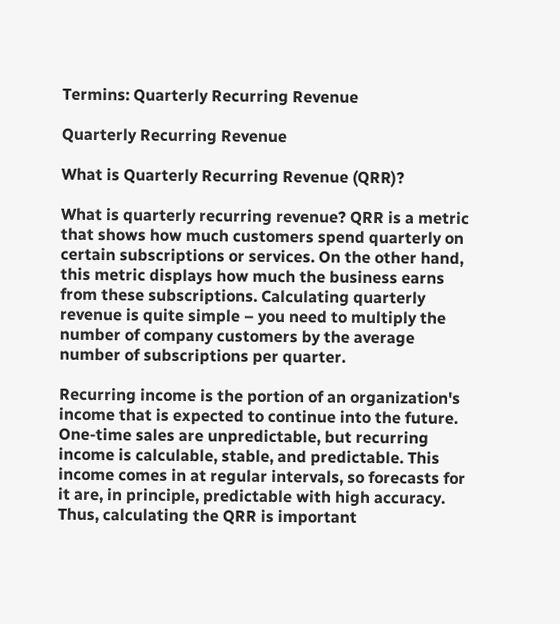Termins: Quarterly Recurring Revenue

Quarterly Recurring Revenue

What is Quarterly Recurring Revenue (QRR)?

What is quarterly recurring revenue? QRR is a metric that shows how much customers spend quarterly on certain subscriptions or services. On the other hand, this metric displays how much the business earns from these subscriptions. Calculating quarterly revenue is quite simple – you need to multiply the number of company customers by the average number of subscriptions per quarter.

Recurring income is the portion of an organization's income that is expected to continue into the future. One-time sales are unpredictable, but recurring income is calculable, stable, and predictable. This income comes in at regular intervals, so forecasts for it are, in principle, predictable with high accuracy. Thus, calculating the QRR is important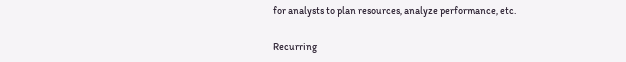for analysts to plan resources, analyze performance, etc.

Recurring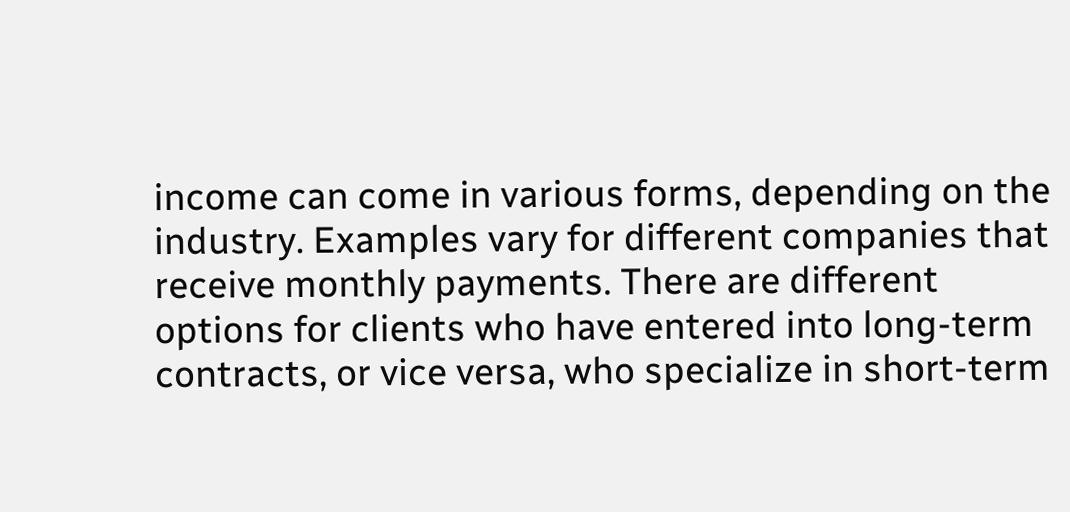income can come in various forms, depending on the industry. Examples vary for different companies that receive monthly payments. There are different options for clients who have entered into long-term contracts, or vice versa, who specialize in short-term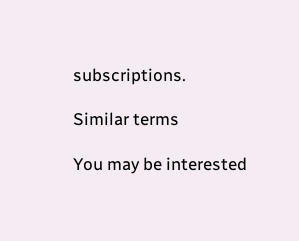subscriptions.

Similar terms

You may be interested